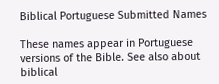Biblical Portuguese Submitted Names

These names appear in Portuguese versions of the Bible. See also about biblical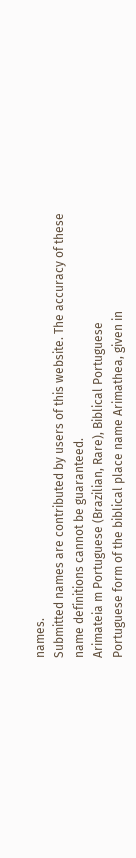names.
Submitted names are contributed by users of this website. The accuracy of these name definitions cannot be guaranteed.
Arimateia m Portuguese (Brazilian, Rare), Biblical Portuguese
Portuguese form of the biblical place name Arimathea, given in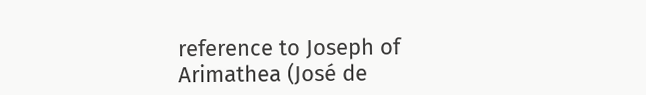reference to Joseph of Arimathea (José de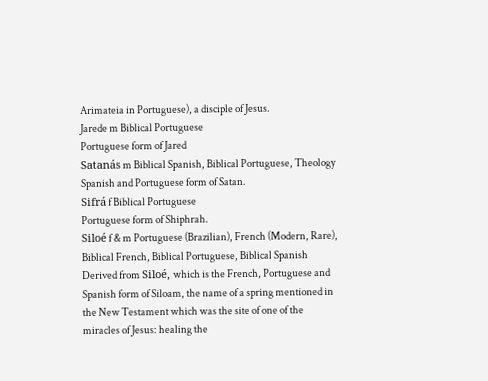Arimateia in Portuguese), a disciple of Jesus.
Jarede m Biblical Portuguese
Portuguese form of Jared
Satanás m Biblical Spanish, Biblical Portuguese, Theology
Spanish and Portuguese form of Satan.
Sifrá f Biblical Portuguese
Portuguese form of Shiphrah.
Siloé f & m Portuguese (Brazilian), French (Modern, Rare), Biblical French, Biblical Portuguese, Biblical Spanish
Derived from Siloé, which is the French, Portuguese and Spanish form of Siloam, the name of a spring mentioned in the New Testament which was the site of one of the miracles of Jesus: healing the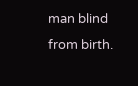man blind from birth.